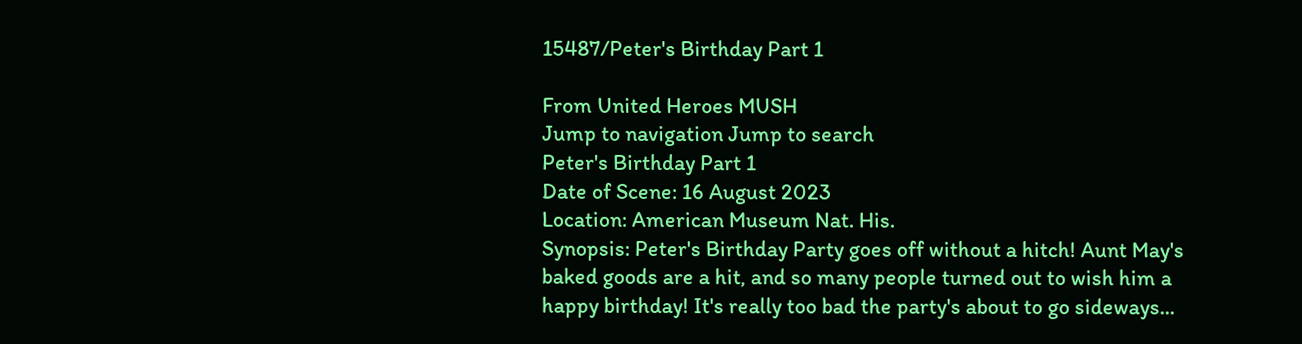15487/Peter's Birthday Part 1

From United Heroes MUSH
Jump to navigation Jump to search
Peter's Birthday Part 1
Date of Scene: 16 August 2023
Location: American Museum Nat. His.
Synopsis: Peter's Birthday Party goes off without a hitch! Aunt May's baked goods are a hit, and so many people turned out to wish him a happy birthday! It's really too bad the party's about to go sideways...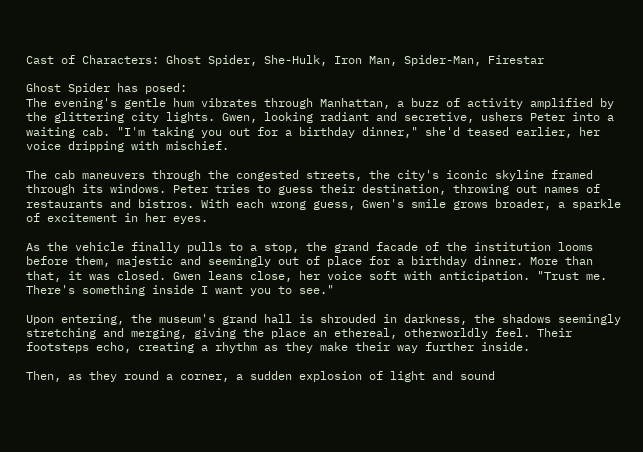Cast of Characters: Ghost Spider, She-Hulk, Iron Man, Spider-Man, Firestar

Ghost Spider has posed:
The evening's gentle hum vibrates through Manhattan, a buzz of activity amplified by the glittering city lights. Gwen, looking radiant and secretive, ushers Peter into a waiting cab. "I'm taking you out for a birthday dinner," she'd teased earlier, her voice dripping with mischief.

The cab maneuvers through the congested streets, the city's iconic skyline framed through its windows. Peter tries to guess their destination, throwing out names of restaurants and bistros. With each wrong guess, Gwen's smile grows broader, a sparkle of excitement in her eyes.

As the vehicle finally pulls to a stop, the grand facade of the institution looms before them, majestic and seemingly out of place for a birthday dinner. More than that, it was closed. Gwen leans close, her voice soft with anticipation. "Trust me. There's something inside I want you to see."

Upon entering, the museum's grand hall is shrouded in darkness, the shadows seemingly stretching and merging, giving the place an ethereal, otherworldly feel. Their footsteps echo, creating a rhythm as they make their way further inside.

Then, as they round a corner, a sudden explosion of light and sound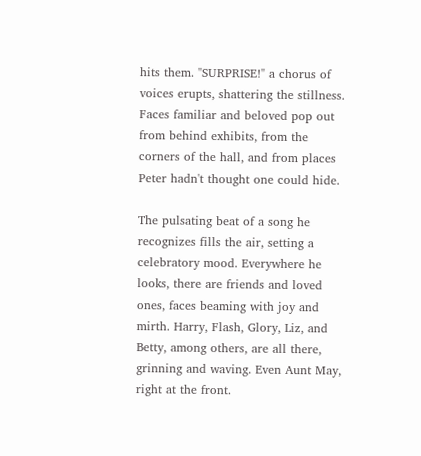hits them. "SURPRISE!" a chorus of voices erupts, shattering the stillness. Faces familiar and beloved pop out from behind exhibits, from the corners of the hall, and from places Peter hadn't thought one could hide.

The pulsating beat of a song he recognizes fills the air, setting a celebratory mood. Everywhere he looks, there are friends and loved ones, faces beaming with joy and mirth. Harry, Flash, Glory, Liz, and Betty, among others, are all there, grinning and waving. Even Aunt May, right at the front.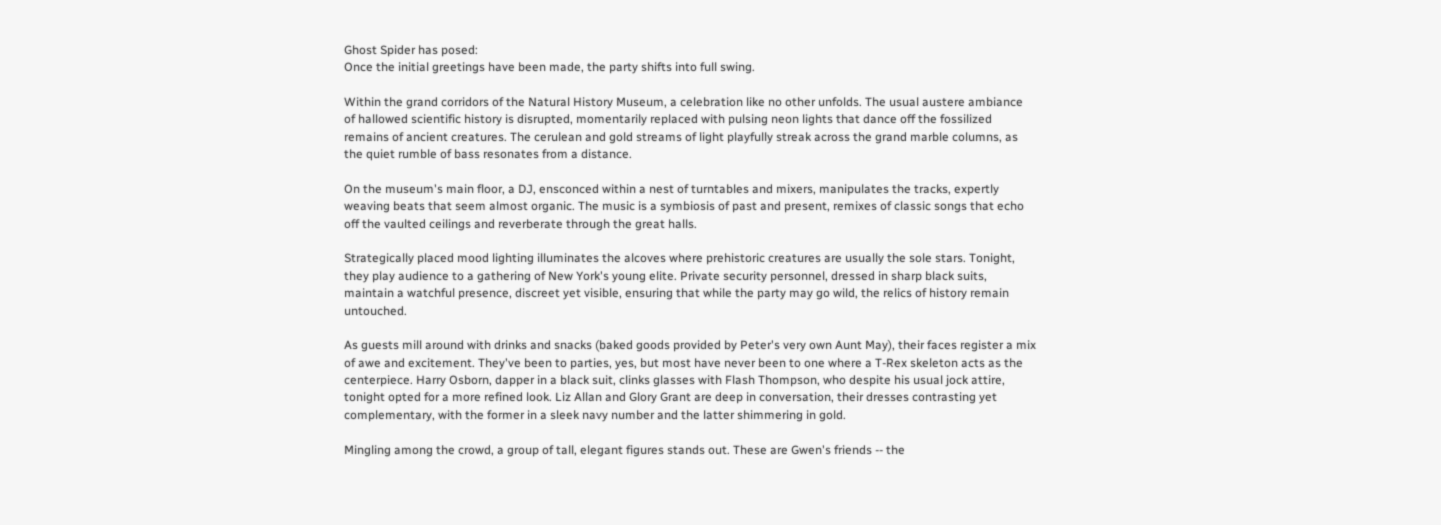Ghost Spider has posed:
Once the initial greetings have been made, the party shifts into full swing.

Within the grand corridors of the Natural History Museum, a celebration like no other unfolds. The usual austere ambiance of hallowed scientific history is disrupted, momentarily replaced with pulsing neon lights that dance off the fossilized remains of ancient creatures. The cerulean and gold streams of light playfully streak across the grand marble columns, as the quiet rumble of bass resonates from a distance.

On the museum's main floor, a DJ, ensconced within a nest of turntables and mixers, manipulates the tracks, expertly weaving beats that seem almost organic. The music is a symbiosis of past and present, remixes of classic songs that echo off the vaulted ceilings and reverberate through the great halls.

Strategically placed mood lighting illuminates the alcoves where prehistoric creatures are usually the sole stars. Tonight, they play audience to a gathering of New York's young elite. Private security personnel, dressed in sharp black suits, maintain a watchful presence, discreet yet visible, ensuring that while the party may go wild, the relics of history remain untouched.

As guests mill around with drinks and snacks (baked goods provided by Peter's very own Aunt May), their faces register a mix of awe and excitement. They've been to parties, yes, but most have never been to one where a T-Rex skeleton acts as the centerpiece. Harry Osborn, dapper in a black suit, clinks glasses with Flash Thompson, who despite his usual jock attire, tonight opted for a more refined look. Liz Allan and Glory Grant are deep in conversation, their dresses contrasting yet complementary, with the former in a sleek navy number and the latter shimmering in gold.

Mingling among the crowd, a group of tall, elegant figures stands out. These are Gwen's friends -- the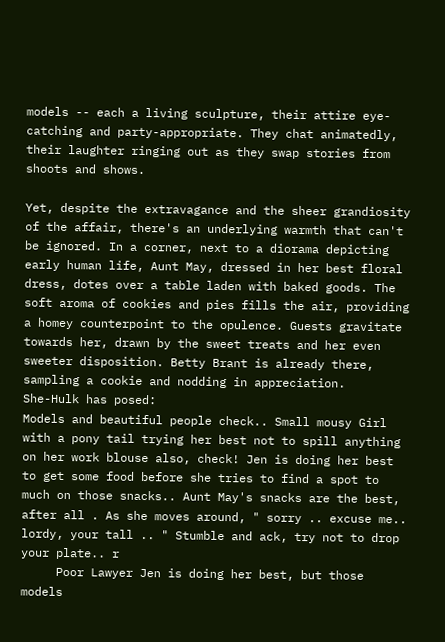models -- each a living sculpture, their attire eye-catching and party-appropriate. They chat animatedly, their laughter ringing out as they swap stories from shoots and shows.

Yet, despite the extravagance and the sheer grandiosity of the affair, there's an underlying warmth that can't be ignored. In a corner, next to a diorama depicting early human life, Aunt May, dressed in her best floral dress, dotes over a table laden with baked goods. The soft aroma of cookies and pies fills the air, providing a homey counterpoint to the opulence. Guests gravitate towards her, drawn by the sweet treats and her even sweeter disposition. Betty Brant is already there, sampling a cookie and nodding in appreciation.
She-Hulk has posed:
Models and beautiful people check.. Small mousy Girl with a pony tail trying her best not to spill anything on her work blouse also, check! Jen is doing her best to get some food before she tries to find a spot to much on those snacks.. Aunt May's snacks are the best, after all . As she moves around, " sorry .. excuse me.. lordy, your tall .. " Stumble and ack, try not to drop your plate.. r
     Poor Lawyer Jen is doing her best, but those models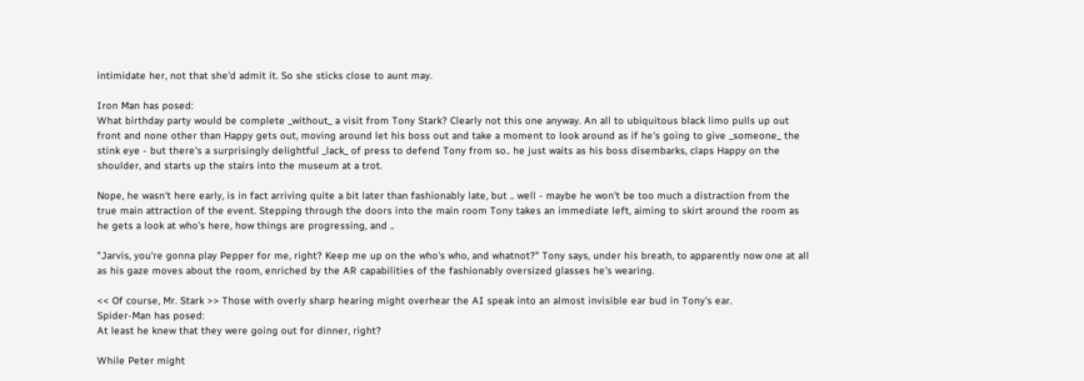intimidate her, not that she'd admit it. So she sticks close to aunt may.

Iron Man has posed:
What birthday party would be complete _without_ a visit from Tony Stark? Clearly not this one anyway. An all to ubiquitous black limo pulls up out front and none other than Happy gets out, moving around let his boss out and take a moment to look around as if he's going to give _someone_ the stink eye - but there's a surprisingly delightful _lack_ of press to defend Tony from so.. he just waits as his boss disembarks, claps Happy on the shoulder, and starts up the stairs into the museum at a trot.

Nope, he wasn't here early, is in fact arriving quite a bit later than fashionably late, but .. well - maybe he won't be too much a distraction from the true main attraction of the event. Stepping through the doors into the main room Tony takes an immediate left, aiming to skirt around the room as he gets a look at who's here, how things are progressing, and ..

"Jarvis, you're gonna play Pepper for me, right? Keep me up on the who's who, and whatnot?" Tony says, under his breath, to apparently now one at all as his gaze moves about the room, enriched by the AR capabilities of the fashionably oversized glasses he's wearing.

<< Of course, Mr. Stark >> Those with overly sharp hearing might overhear the AI speak into an almost invisible ear bud in Tony's ear.
Spider-Man has posed:
At least he knew that they were going out for dinner, right?

While Peter might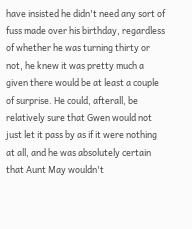have insisted he didn't need any sort of fuss made over his birthday, regardless of whether he was turning thirty or not, he knew it was pretty much a given there would be at least a couple of surprise. He could, afterall, be relatively sure that Gwen would not just let it pass by as if it were nothing at all, and he was absolutely certain that Aunt May wouldn't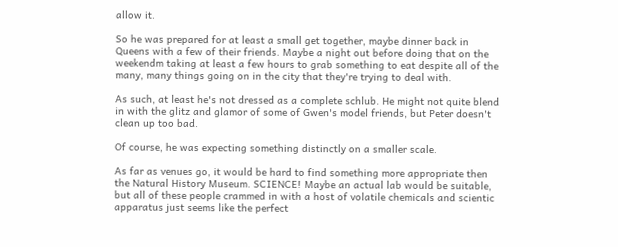allow it.

So he was prepared for at least a small get together, maybe dinner back in Queens with a few of their friends. Maybe a night out before doing that on the weekendm taking at least a few hours to grab something to eat despite all of the many, many things going on in the city that they're trying to deal with.

As such, at least he's not dressed as a complete schlub. He might not quite blend in with the glitz and glamor of some of Gwen's model friends, but Peter doesn't clean up too bad.

Of course, he was expecting something distinctly on a smaller scale.

As far as venues go, it would be hard to find something more appropriate then the Natural History Museum. SCIENCE! Maybe an actual lab would be suitable, but all of these people crammed in with a host of volatile chemicals and scientic apparatus just seems like the perfect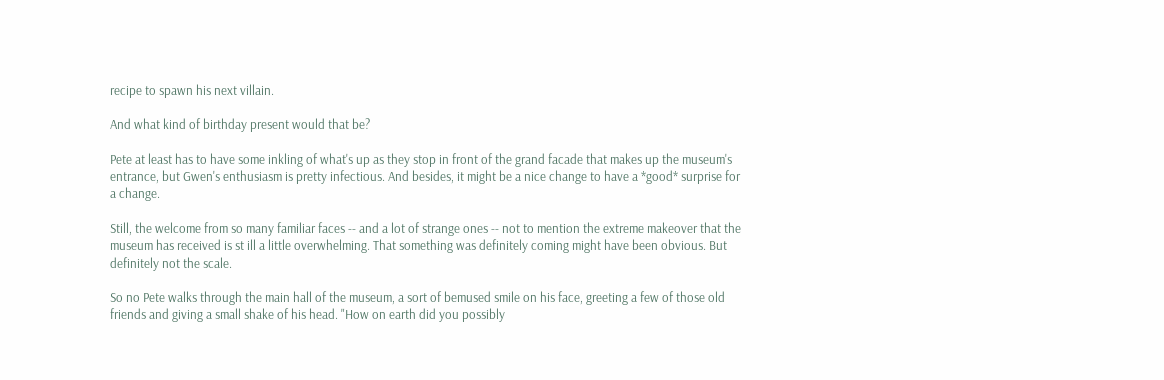recipe to spawn his next villain.

And what kind of birthday present would that be?

Pete at least has to have some inkling of what's up as they stop in front of the grand facade that makes up the museum's entrance, but Gwen's enthusiasm is pretty infectious. And besides, it might be a nice change to have a *good* surprise for a change.

Still, the welcome from so many familiar faces -- and a lot of strange ones -- not to mention the extreme makeover that the museum has received is st ill a little overwhelming. That something was definitely coming might have been obvious. But definitely not the scale.

So no Pete walks through the main hall of the museum, a sort of bemused smile on his face, greeting a few of those old friends and giving a small shake of his head. "How on earth did you possibly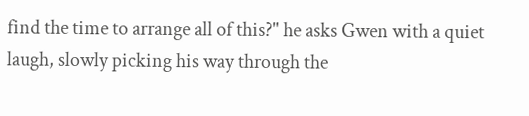find the time to arrange all of this?" he asks Gwen with a quiet laugh, slowly picking his way through the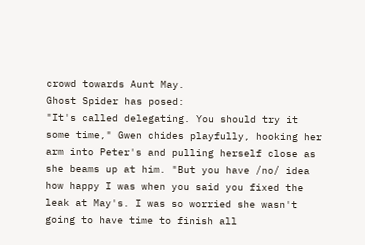crowd towards Aunt May.
Ghost Spider has posed:
"It's called delegating. You should try it some time," Gwen chides playfully, hooking her arm into Peter's and pulling herself close as she beams up at him. "But you have /no/ idea how happy I was when you said you fixed the leak at May's. I was so worried she wasn't going to have time to finish all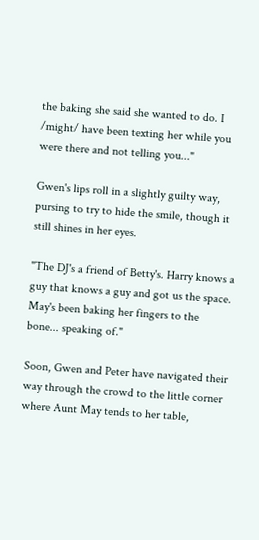the baking she said she wanted to do. I /might/ have been texting her while you were there and not telling you..."

Gwen's lips roll in a slightly guilty way, pursing to try to hide the smile, though it still shines in her eyes.

"The DJ's a friend of Betty's. Harry knows a guy that knows a guy and got us the space. May's been baking her fingers to the bone... speaking of."

Soon, Gwen and Peter have navigated their way through the crowd to the little corner where Aunt May tends to her table,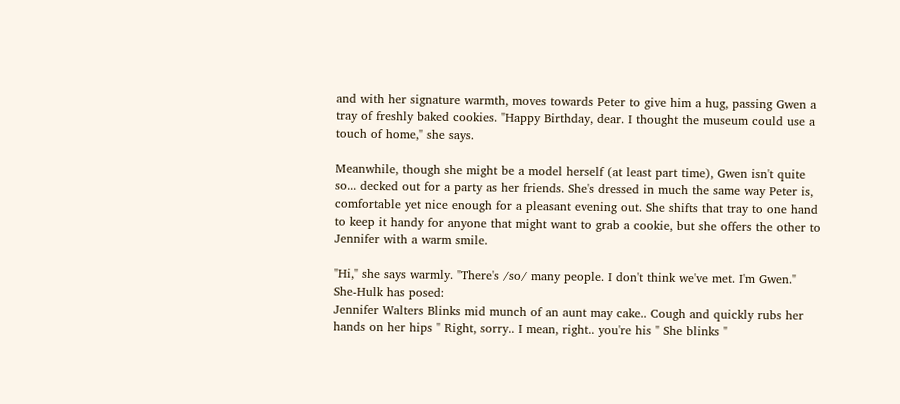and with her signature warmth, moves towards Peter to give him a hug, passing Gwen a tray of freshly baked cookies. "Happy Birthday, dear. I thought the museum could use a touch of home," she says.

Meanwhile, though she might be a model herself (at least part time), Gwen isn't quite so... decked out for a party as her friends. She's dressed in much the same way Peter is, comfortable yet nice enough for a pleasant evening out. She shifts that tray to one hand to keep it handy for anyone that might want to grab a cookie, but she offers the other to Jennifer with a warm smile.

"Hi," she says warmly. "There's /so/ many people. I don't think we've met. I'm Gwen."
She-Hulk has posed:
Jennifer Walters Blinks mid munch of an aunt may cake.. Cough and quickly rubs her hands on her hips " Right, sorry.. I mean, right.. you're his " She blinks "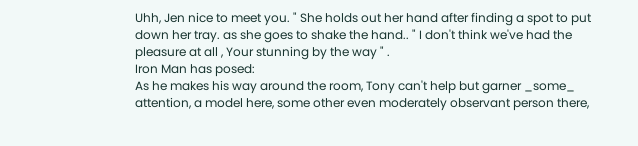Uhh, Jen nice to meet you. " She holds out her hand after finding a spot to put down her tray. as she goes to shake the hand.. " I don't think we've had the pleasure at all , Your stunning by the way " .
Iron Man has posed:
As he makes his way around the room, Tony can't help but garner _some_ attention, a model here, some other even moderately observant person there,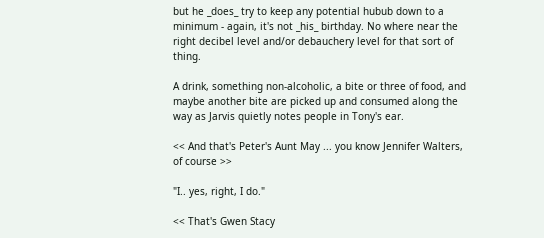but he _does_ try to keep any potential hubub down to a minimum - again, it's not _his_ birthday. No where near the right decibel level and/or debauchery level for that sort of thing.

A drink, something non-alcoholic, a bite or three of food, and maybe another bite are picked up and consumed along the way as Jarvis quietly notes people in Tony's ear.

<< And that's Peter's Aunt May ... you know Jennifer Walters, of course >>

"I.. yes, right, I do."

<< That's Gwen Stacy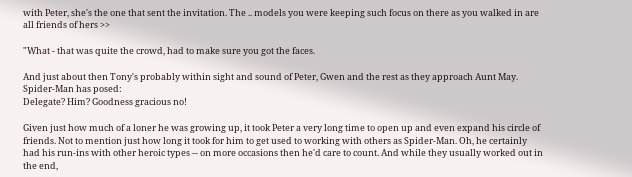with Peter, she's the one that sent the invitation. The .. models you were keeping such focus on there as you walked in are all friends of hers >>

"What - that was quite the crowd, had to make sure you got the faces.

And just about then Tony's probably within sight and sound of Peter, Gwen and the rest as they approach Aunt May.
Spider-Man has posed:
Delegate? Him? Goodness gracious no!

Given just how much of a loner he was growing up, it took Peter a very long time to open up and even expand his circle of friends. Not to mention just how long it took for him to get used to working with others as Spider-Man. Oh, he certainly had his run-ins with other heroic types -- on more occasions then he'd care to count. And while they usually worked out in the end,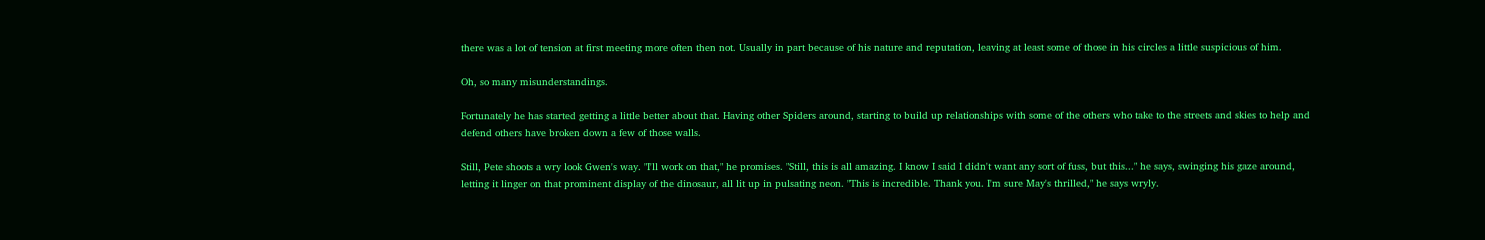there was a lot of tension at first meeting more often then not. Usually in part because of his nature and reputation, leaving at least some of those in his circles a little suspicious of him.

Oh, so many misunderstandings.

Fortunately he has started getting a little better about that. Having other Spiders around, starting to build up relationships with some of the others who take to the streets and skies to help and defend others have broken down a few of those walls.

Still, Pete shoots a wry look Gwen's way. "I'll work on that," he promises. "Still, this is all amazing. I know I said I didn't want any sort of fuss, but this..." he says, swinging his gaze around, letting it linger on that prominent display of the dinosaur, all lit up in pulsating neon. "This is incredible. Thank you. I'm sure May's thrilled," he says wryly.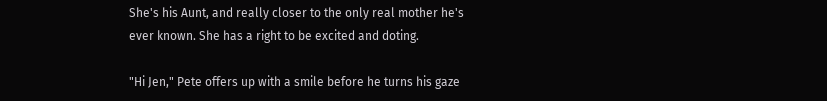She's his Aunt, and really closer to the only real mother he's ever known. She has a right to be excited and doting.

"Hi Jen," Pete offers up with a smile before he turns his gaze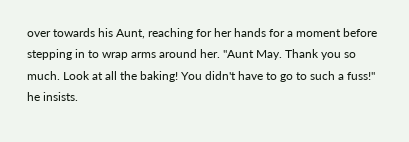over towards his Aunt, reaching for her hands for a moment before stepping in to wrap arms around her. "Aunt May. Thank you so much. Look at all the baking! You didn't have to go to such a fuss!" he insists.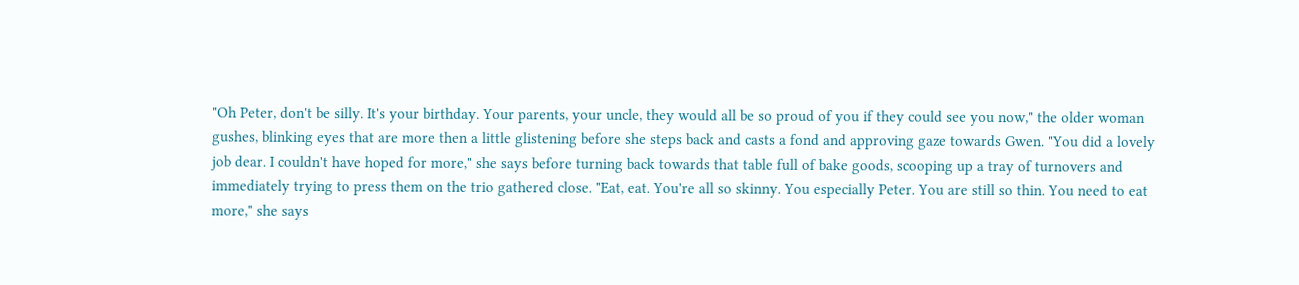"Oh Peter, don't be silly. It's your birthday. Your parents, your uncle, they would all be so proud of you if they could see you now," the older woman gushes, blinking eyes that are more then a little glistening before she steps back and casts a fond and approving gaze towards Gwen. "You did a lovely job dear. I couldn't have hoped for more," she says before turning back towards that table full of bake goods, scooping up a tray of turnovers and immediately trying to press them on the trio gathered close. "Eat, eat. You're all so skinny. You especially Peter. You are still so thin. You need to eat more," she says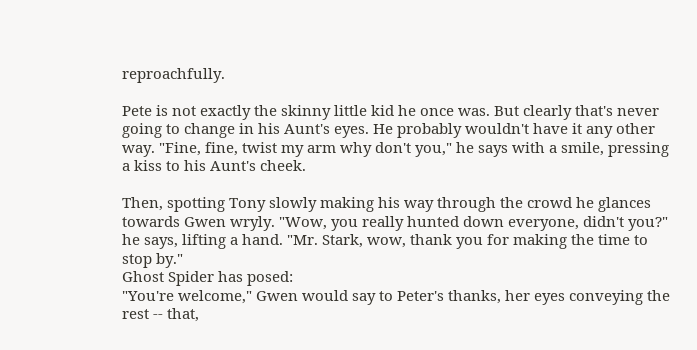reproachfully.

Pete is not exactly the skinny little kid he once was. But clearly that's never going to change in his Aunt's eyes. He probably wouldn't have it any other way. "Fine, fine, twist my arm why don't you," he says with a smile, pressing a kiss to his Aunt's cheek.

Then, spotting Tony slowly making his way through the crowd he glances towards Gwen wryly. "Wow, you really hunted down everyone, didn't you?" he says, lifting a hand. "Mr. Stark, wow, thank you for making the time to stop by."
Ghost Spider has posed:
"You're welcome," Gwen would say to Peter's thanks, her eyes conveying the rest -- that,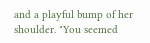and a playful bump of her shoulder. "You seemed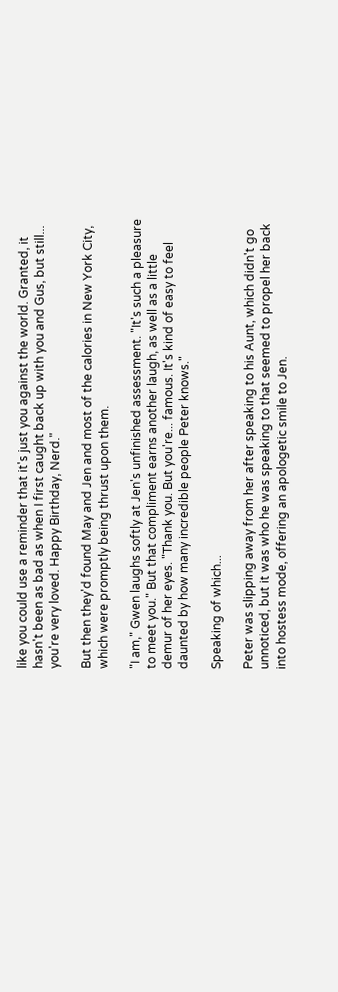like you could use a reminder that it's just you against the world. Granted, it hasn't been as bad as when I first caught back up with you and Gus, but still... you're very loved. Happy Birthday, Nerd."

But then they'd found May and Jen and most of the calories in New York City, which were promptly being thrust upon them.

"I am," Gwen laughs softly at Jen's unfinished assessment. "It's such a pleasure to meet you." But that compliment earns another laugh, as well as a little demur of her eyes. "Thank you. But you're... famous. It's kind of easy to feel daunted by how many incredible people Peter knows."

Speaking of which...

Peter was slipping away from her after speaking to his Aunt, which didn't go unnoticed, but it was who he was speaking to that seemed to propel her back into hostess mode, offering an apologetic smile to Jen.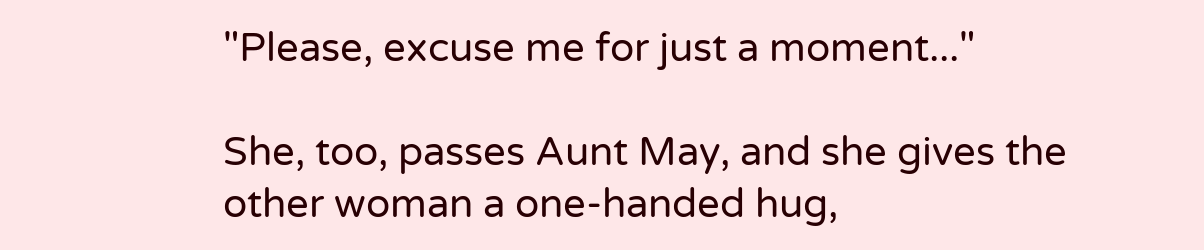"Please, excuse me for just a moment..."

She, too, passes Aunt May, and she gives the other woman a one-handed hug,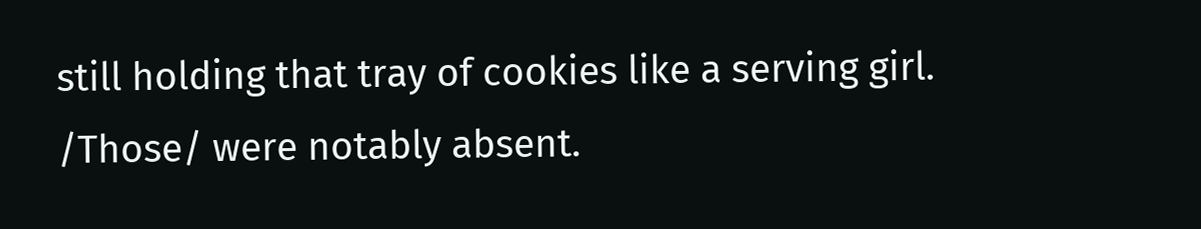still holding that tray of cookies like a serving girl. /Those/ were notably absent.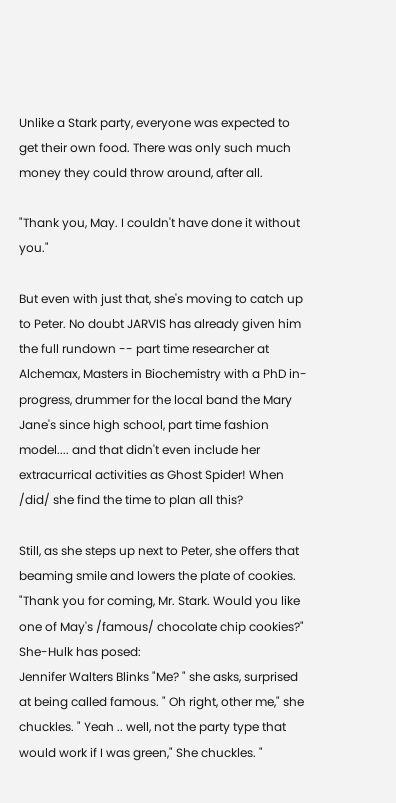Unlike a Stark party, everyone was expected to get their own food. There was only such much money they could throw around, after all.

"Thank you, May. I couldn't have done it without you."

But even with just that, she's moving to catch up to Peter. No doubt JARVIS has already given him the full rundown -- part time researcher at Alchemax, Masters in Biochemistry with a PhD in-progress, drummer for the local band the Mary Jane's since high school, part time fashion model.... and that didn't even include her extracurrical activities as Ghost Spider! When /did/ she find the time to plan all this?

Still, as she steps up next to Peter, she offers that beaming smile and lowers the plate of cookies. "Thank you for coming, Mr. Stark. Would you like one of May's /famous/ chocolate chip cookies?"
She-Hulk has posed:
Jennifer Walters Blinks "Me? " she asks, surprised at being called famous. " Oh right, other me," she chuckles. " Yeah .. well, not the party type that would work if I was green," She chuckles. "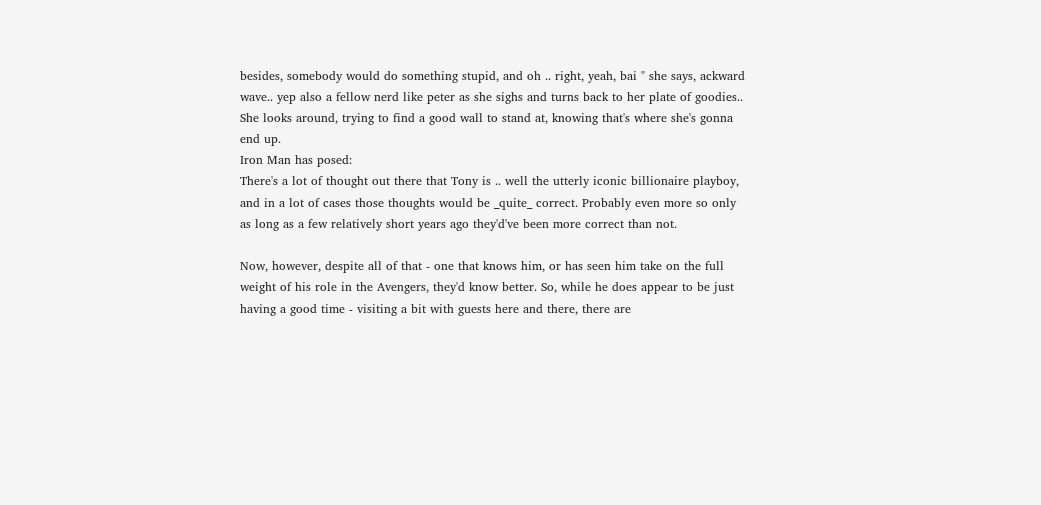besides, somebody would do something stupid, and oh .. right, yeah, bai " she says, ackward wave.. yep also a fellow nerd like peter as she sighs and turns back to her plate of goodies.. She looks around, trying to find a good wall to stand at, knowing that's where she's gonna end up.
Iron Man has posed:
There's a lot of thought out there that Tony is .. well the utterly iconic billionaire playboy, and in a lot of cases those thoughts would be _quite_ correct. Probably even more so only as long as a few relatively short years ago they'd've been more correct than not.

Now, however, despite all of that - one that knows him, or has seen him take on the full weight of his role in the Avengers, they'd know better. So, while he does appear to be just having a good time - visiting a bit with guests here and there, there are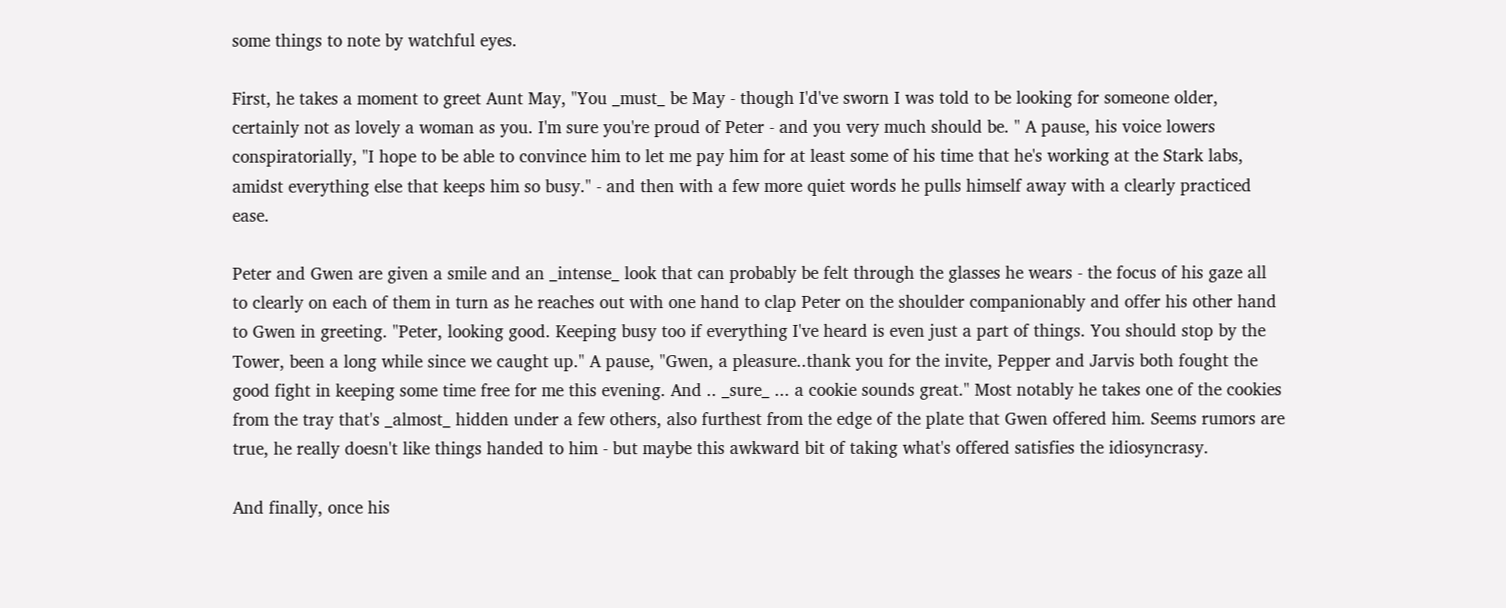some things to note by watchful eyes.

First, he takes a moment to greet Aunt May, "You _must_ be May - though I'd've sworn I was told to be looking for someone older, certainly not as lovely a woman as you. I'm sure you're proud of Peter - and you very much should be. " A pause, his voice lowers conspiratorially, "I hope to be able to convince him to let me pay him for at least some of his time that he's working at the Stark labs, amidst everything else that keeps him so busy." - and then with a few more quiet words he pulls himself away with a clearly practiced ease.

Peter and Gwen are given a smile and an _intense_ look that can probably be felt through the glasses he wears - the focus of his gaze all to clearly on each of them in turn as he reaches out with one hand to clap Peter on the shoulder companionably and offer his other hand to Gwen in greeting. "Peter, looking good. Keeping busy too if everything I've heard is even just a part of things. You should stop by the Tower, been a long while since we caught up." A pause, "Gwen, a pleasure..thank you for the invite, Pepper and Jarvis both fought the good fight in keeping some time free for me this evening. And .. _sure_ ... a cookie sounds great." Most notably he takes one of the cookies from the tray that's _almost_ hidden under a few others, also furthest from the edge of the plate that Gwen offered him. Seems rumors are true, he really doesn't like things handed to him - but maybe this awkward bit of taking what's offered satisfies the idiosyncrasy.

And finally, once his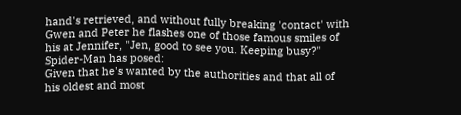hand's retrieved, and without fully breaking 'contact' with Gwen and Peter he flashes one of those famous smiles of his at Jennifer, "Jen, good to see you. Keeping busy?"
Spider-Man has posed:
Given that he's wanted by the authorities and that all of his oldest and most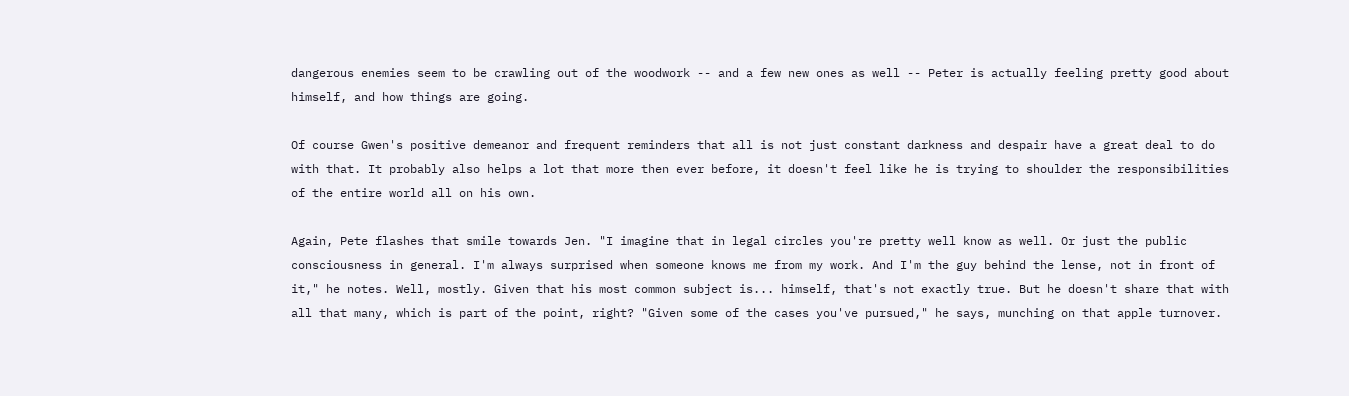dangerous enemies seem to be crawling out of the woodwork -- and a few new ones as well -- Peter is actually feeling pretty good about himself, and how things are going.

Of course Gwen's positive demeanor and frequent reminders that all is not just constant darkness and despair have a great deal to do with that. It probably also helps a lot that more then ever before, it doesn't feel like he is trying to shoulder the responsibilities of the entire world all on his own.

Again, Pete flashes that smile towards Jen. "I imagine that in legal circles you're pretty well know as well. Or just the public consciousness in general. I'm always surprised when someone knows me from my work. And I'm the guy behind the lense, not in front of it," he notes. Well, mostly. Given that his most common subject is... himself, that's not exactly true. But he doesn't share that with all that many, which is part of the point, right? "Given some of the cases you've pursued," he says, munching on that apple turnover.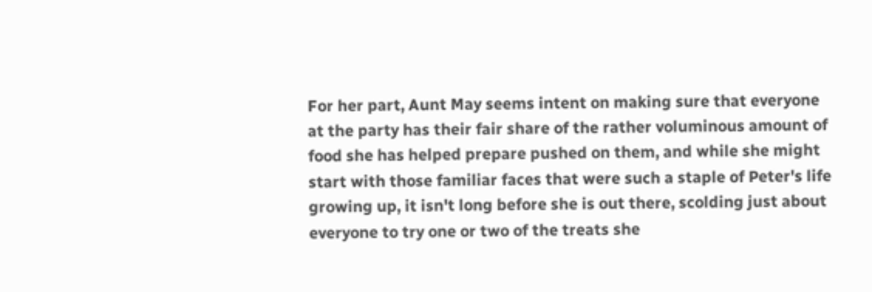For her part, Aunt May seems intent on making sure that everyone at the party has their fair share of the rather voluminous amount of food she has helped prepare pushed on them, and while she might start with those familiar faces that were such a staple of Peter's life growing up, it isn't long before she is out there, scolding just about everyone to try one or two of the treats she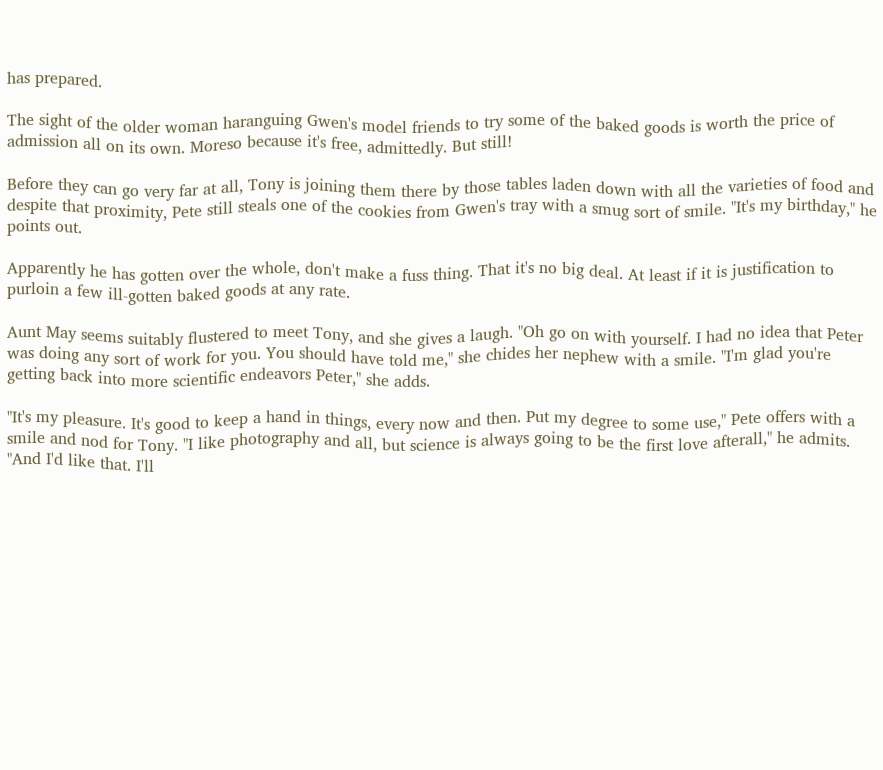has prepared.

The sight of the older woman haranguing Gwen's model friends to try some of the baked goods is worth the price of admission all on its own. Moreso because it's free, admittedly. But still!

Before they can go very far at all, Tony is joining them there by those tables laden down with all the varieties of food and despite that proximity, Pete still steals one of the cookies from Gwen's tray with a smug sort of smile. "It's my birthday," he points out.

Apparently he has gotten over the whole, don't make a fuss thing. That it's no big deal. At least if it is justification to purloin a few ill-gotten baked goods at any rate.

Aunt May seems suitably flustered to meet Tony, and she gives a laugh. "Oh go on with yourself. I had no idea that Peter was doing any sort of work for you. You should have told me," she chides her nephew with a smile. "I'm glad you're getting back into more scientific endeavors Peter," she adds.

"It's my pleasure. It's good to keep a hand in things, every now and then. Put my degree to some use," Pete offers with a smile and nod for Tony. "I like photography and all, but science is always going to be the first love afterall," he admits. "And I'd like that. I'll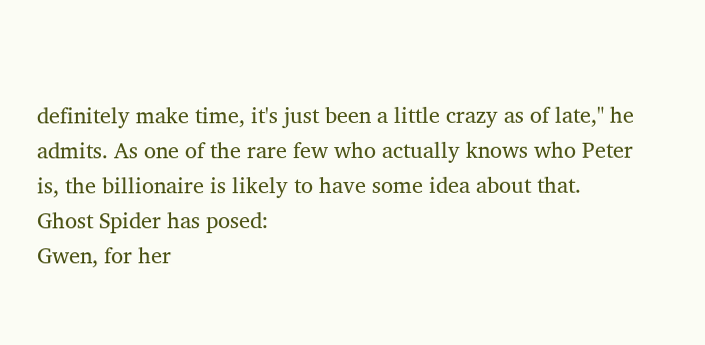definitely make time, it's just been a little crazy as of late," he admits. As one of the rare few who actually knows who Peter is, the billionaire is likely to have some idea about that.
Ghost Spider has posed:
Gwen, for her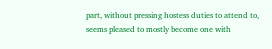part, without pressing hostess duties to attend to, seems pleased to mostly become one with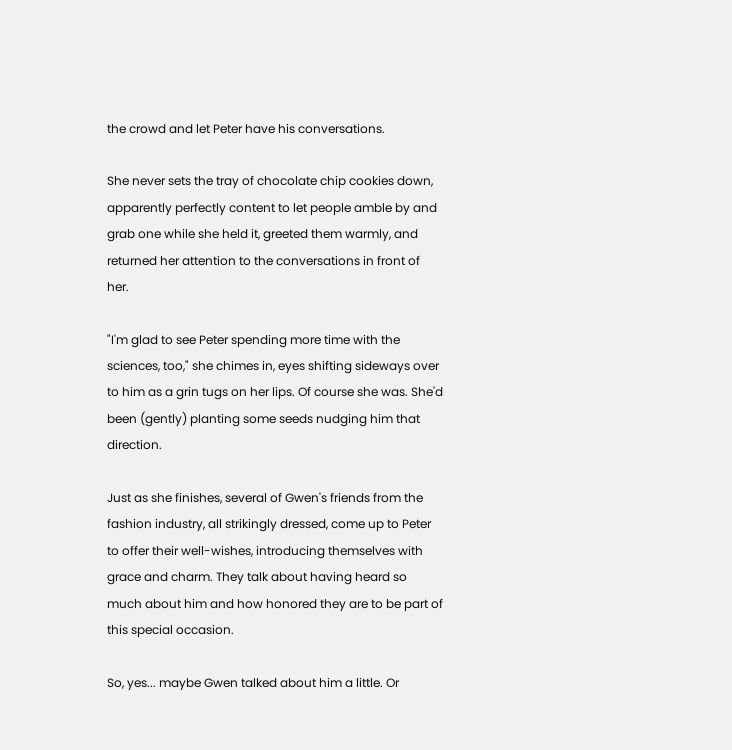the crowd and let Peter have his conversations.

She never sets the tray of chocolate chip cookies down, apparently perfectly content to let people amble by and grab one while she held it, greeted them warmly, and returned her attention to the conversations in front of her.

"I'm glad to see Peter spending more time with the sciences, too," she chimes in, eyes shifting sideways over to him as a grin tugs on her lips. Of course she was. She'd been (gently) planting some seeds nudging him that direction.

Just as she finishes, several of Gwen's friends from the fashion industry, all strikingly dressed, come up to Peter to offer their well-wishes, introducing themselves with grace and charm. They talk about having heard so much about him and how honored they are to be part of this special occasion.

So, yes... maybe Gwen talked about him a little. Or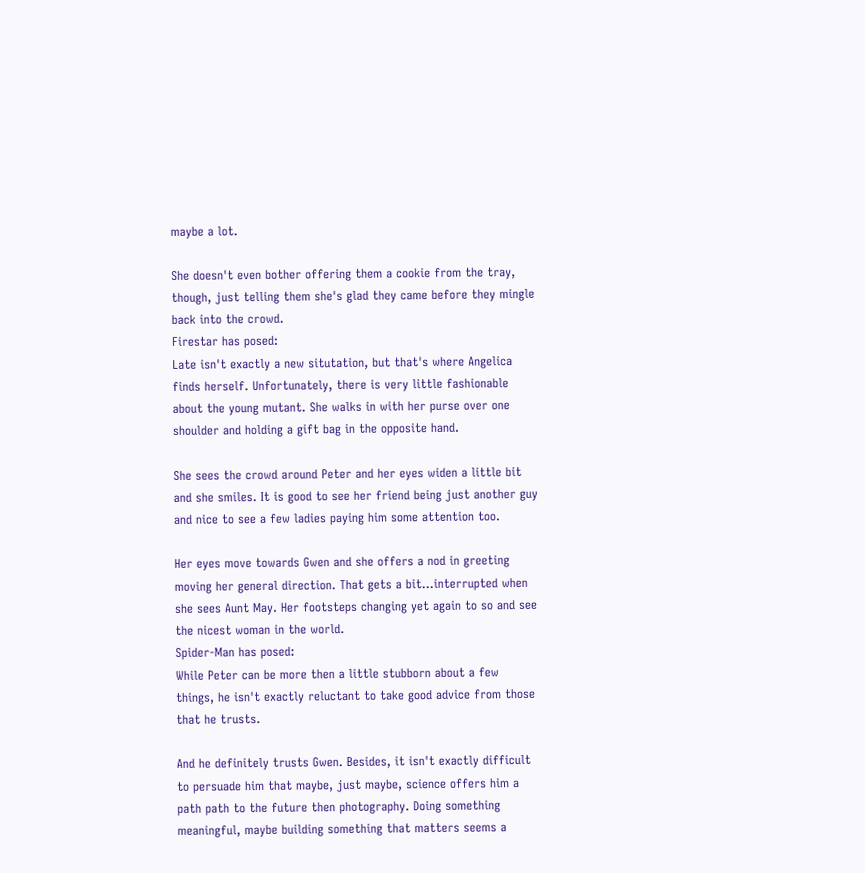maybe a lot.

She doesn't even bother offering them a cookie from the tray, though, just telling them she's glad they came before they mingle back into the crowd.
Firestar has posed:
Late isn't exactly a new situtation, but that's where Angelica finds herself. Unfortunately, there is very little fashionable about the young mutant. She walks in with her purse over one shoulder and holding a gift bag in the opposite hand.

She sees the crowd around Peter and her eyes widen a little bit and she smiles. It is good to see her friend being just another guy and nice to see a few ladies paying him some attention too.

Her eyes move towards Gwen and she offers a nod in greeting moving her general direction. That gets a bit...interrupted when she sees Aunt May. Her footsteps changing yet again to so and see the nicest woman in the world.
Spider-Man has posed:
While Peter can be more then a little stubborn about a few things, he isn't exactly reluctant to take good advice from those that he trusts.

And he definitely trusts Gwen. Besides, it isn't exactly difficult to persuade him that maybe, just maybe, science offers him a path path to the future then photography. Doing something meaningful, maybe building something that matters seems a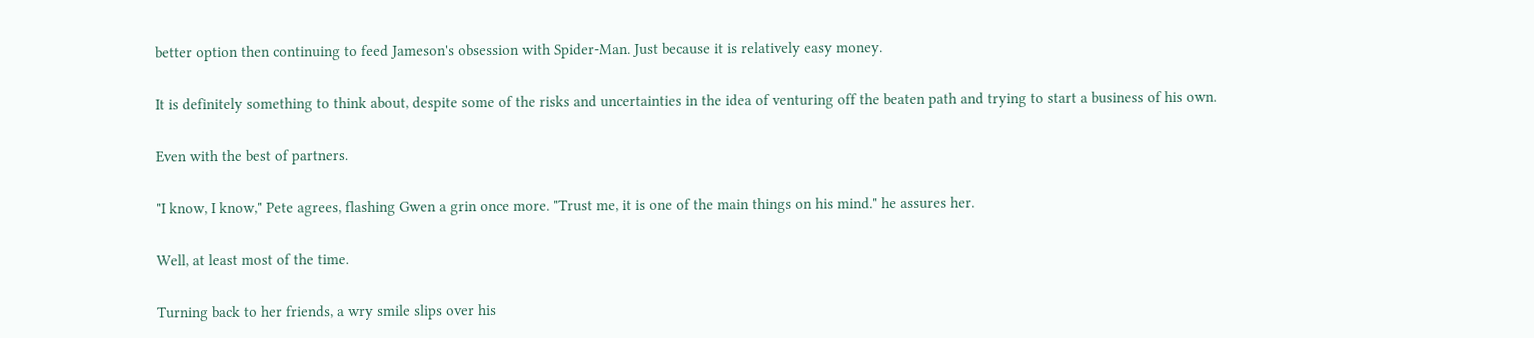better option then continuing to feed Jameson's obsession with Spider-Man. Just because it is relatively easy money.

It is definitely something to think about, despite some of the risks and uncertainties in the idea of venturing off the beaten path and trying to start a business of his own.

Even with the best of partners.

"I know, I know," Pete agrees, flashing Gwen a grin once more. "Trust me, it is one of the main things on his mind." he assures her.

Well, at least most of the time.

Turning back to her friends, a wry smile slips over his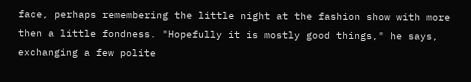face, perhaps remembering the little night at the fashion show with more then a little fondness. "Hopefully it is mostly good things," he says, exchanging a few polite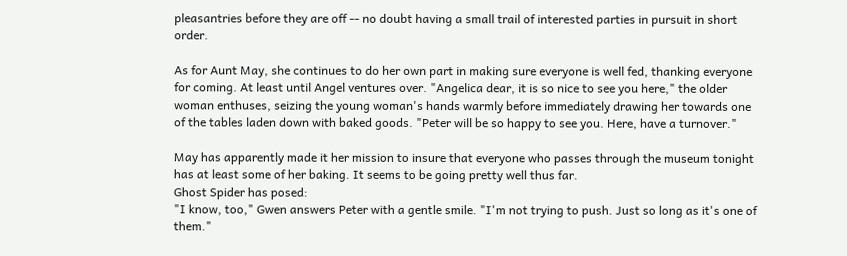pleasantries before they are off -- no doubt having a small trail of interested parties in pursuit in short order.

As for Aunt May, she continues to do her own part in making sure everyone is well fed, thanking everyone for coming. At least until Angel ventures over. "Angelica dear, it is so nice to see you here," the older woman enthuses, seizing the young woman's hands warmly before immediately drawing her towards one of the tables laden down with baked goods. "Peter will be so happy to see you. Here, have a turnover."

May has apparently made it her mission to insure that everyone who passes through the museum tonight has at least some of her baking. It seems to be going pretty well thus far.
Ghost Spider has posed:
"I know, too," Gwen answers Peter with a gentle smile. "I'm not trying to push. Just so long as it's one of them."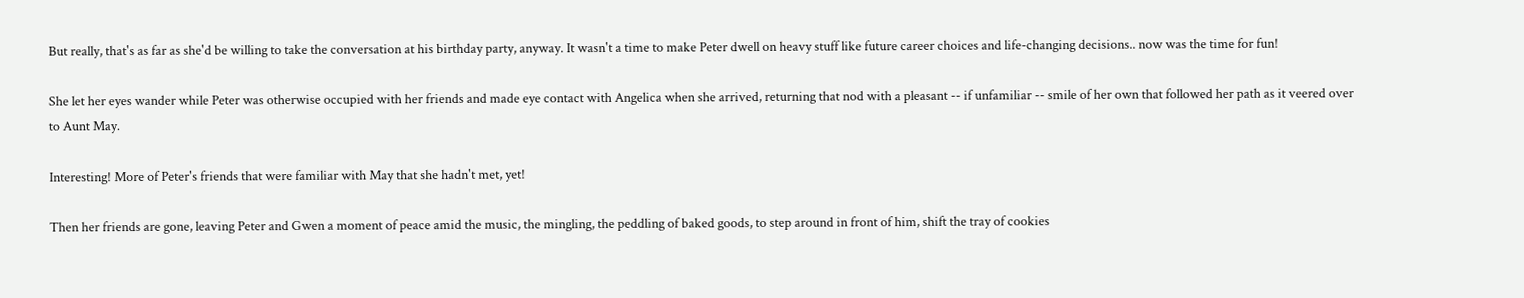But really, that's as far as she'd be willing to take the conversation at his birthday party, anyway. It wasn't a time to make Peter dwell on heavy stuff like future career choices and life-changing decisions.. now was the time for fun!

She let her eyes wander while Peter was otherwise occupied with her friends and made eye contact with Angelica when she arrived, returning that nod with a pleasant -- if unfamiliar -- smile of her own that followed her path as it veered over to Aunt May.

Interesting! More of Peter's friends that were familiar with May that she hadn't met, yet!

Then her friends are gone, leaving Peter and Gwen a moment of peace amid the music, the mingling, the peddling of baked goods, to step around in front of him, shift the tray of cookies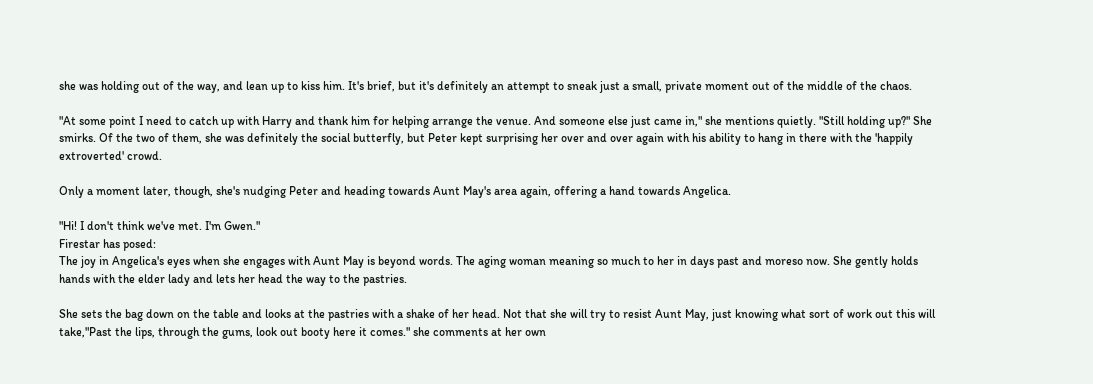she was holding out of the way, and lean up to kiss him. It's brief, but it's definitely an attempt to sneak just a small, private moment out of the middle of the chaos.

"At some point I need to catch up with Harry and thank him for helping arrange the venue. And someone else just came in," she mentions quietly. "Still holding up?" She smirks. Of the two of them, she was definitely the social butterfly, but Peter kept surprising her over and over again with his ability to hang in there with the 'happily extroverted' crowd.

Only a moment later, though, she's nudging Peter and heading towards Aunt May's area again, offering a hand towards Angelica.

"Hi! I don't think we've met. I'm Gwen."
Firestar has posed:
The joy in Angelica's eyes when she engages with Aunt May is beyond words. The aging woman meaning so much to her in days past and moreso now. She gently holds hands with the elder lady and lets her head the way to the pastries.

She sets the bag down on the table and looks at the pastries with a shake of her head. Not that she will try to resist Aunt May, just knowing what sort of work out this will take,"Past the lips, through the gums, look out booty here it comes." she comments at her own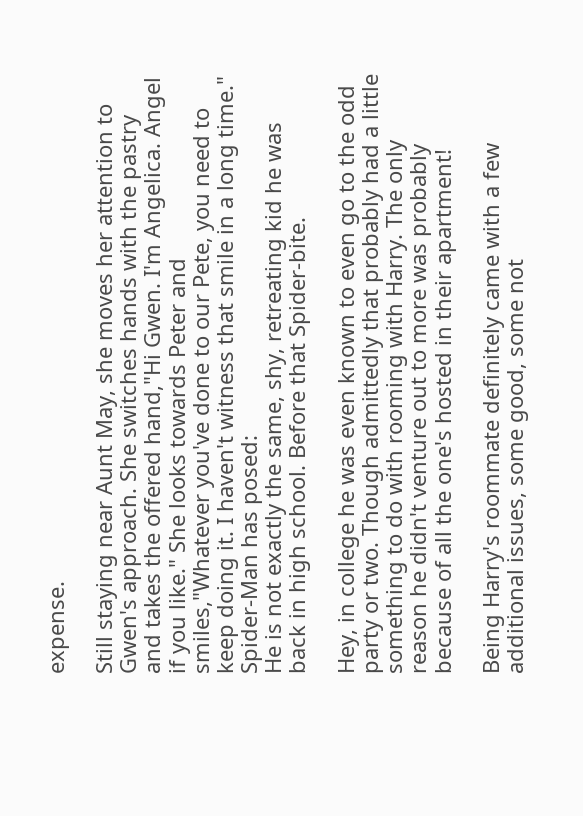expense.

Still staying near Aunt May, she moves her attention to Gwen's approach. She switches hands with the pastry and takes the offered hand,"Hi Gwen. I'm Angelica. Angel if you like." She looks towards Peter and smiles,"Whatever you've done to our Pete, you need to keep doing it. I haven't witness that smile in a long time."
Spider-Man has posed:
He is not exactly the same, shy, retreating kid he was back in high school. Before that Spider-bite.

Hey, in college he was even known to even go to the odd party or two. Though admittedly that probably had a little something to do with rooming with Harry. The only reason he didn't venture out to more was probably because of all the one's hosted in their apartment!

Being Harry's roommate definitely came with a few additional issues, some good, some not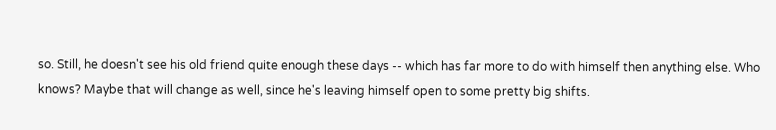so. Still, he doesn't see his old friend quite enough these days -- which has far more to do with himself then anything else. Who knows? Maybe that will change as well, since he's leaving himself open to some pretty big shifts.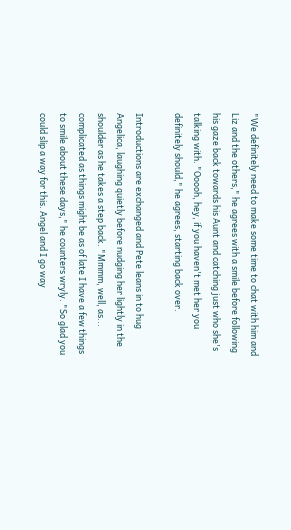"We definitely need to make some time to chat with him and Liz and the others," he agrees with a smile before following his gaze back towards his Aunt and catching just who she's talking with. "Ooooh, hey, if you haven't met her you definitely should," he agrees, starting back over.

Introductions are exchanged and Pete leans in to hug Angelica, laughing quietly before nudging her lightly in the shoulder as he takes a step back. "Mmmm, well, as... complicated as things might be as of late I have a few things to smile about these days," he counters wryly. "So glad you could slip a way for this. Angel and I go way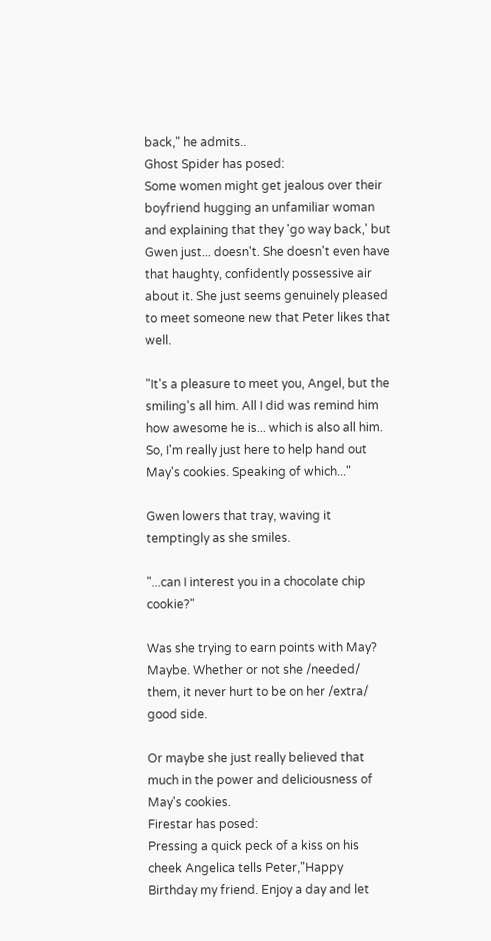back," he admits..
Ghost Spider has posed:
Some women might get jealous over their boyfriend hugging an unfamiliar woman and explaining that they 'go way back,' but Gwen just... doesn't. She doesn't even have that haughty, confidently possessive air about it. She just seems genuinely pleased to meet someone new that Peter likes that well.

"It's a pleasure to meet you, Angel, but the smiling's all him. All I did was remind him how awesome he is... which is also all him. So, I'm really just here to help hand out May's cookies. Speaking of which..."

Gwen lowers that tray, waving it temptingly as she smiles.

"...can I interest you in a chocolate chip cookie?"

Was she trying to earn points with May? Maybe. Whether or not she /needed/ them, it never hurt to be on her /extra/ good side.

Or maybe she just really believed that much in the power and deliciousness of May's cookies.
Firestar has posed:
Pressing a quick peck of a kiss on his cheek Angelica tells Peter,"Happy Birthday my friend. Enjoy a day and let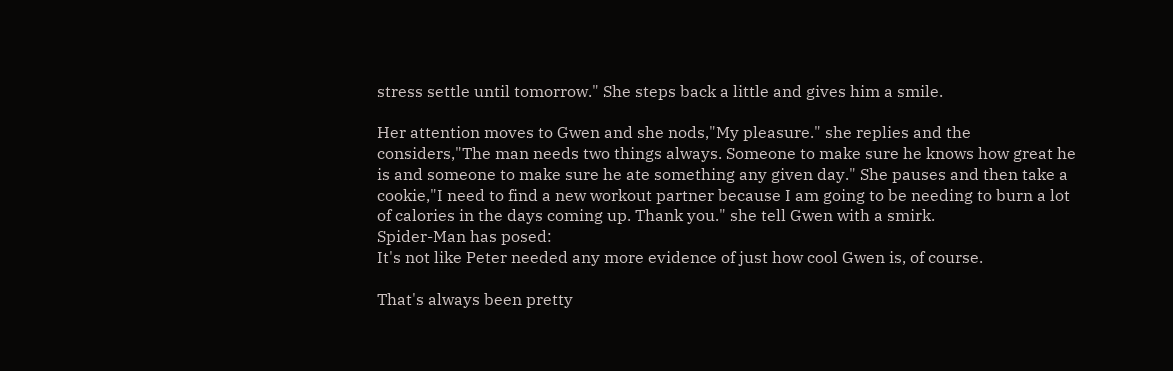stress settle until tomorrow." She steps back a little and gives him a smile.

Her attention moves to Gwen and she nods,"My pleasure." she replies and the considers,"The man needs two things always. Someone to make sure he knows how great he is and someone to make sure he ate something any given day." She pauses and then take a cookie,"I need to find a new workout partner because I am going to be needing to burn a lot of calories in the days coming up. Thank you." she tell Gwen with a smirk.
Spider-Man has posed:
It's not like Peter needed any more evidence of just how cool Gwen is, of course.

That's always been pretty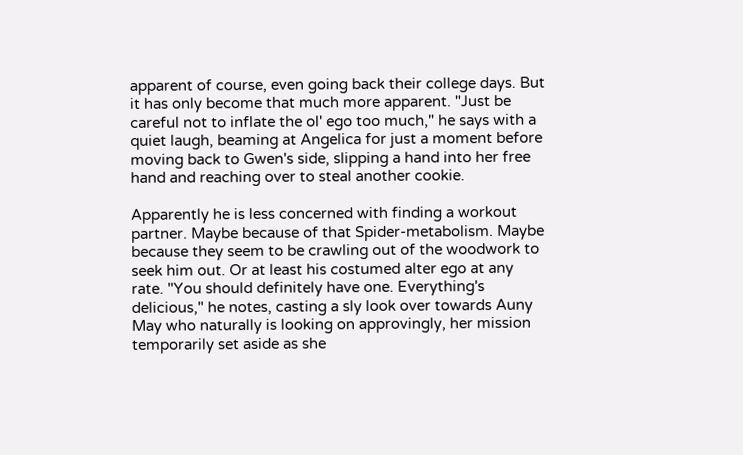apparent of course, even going back their college days. But it has only become that much more apparent. "Just be careful not to inflate the ol' ego too much," he says with a quiet laugh, beaming at Angelica for just a moment before moving back to Gwen's side, slipping a hand into her free hand and reaching over to steal another cookie.

Apparently he is less concerned with finding a workout partner. Maybe because of that Spider-metabolism. Maybe because they seem to be crawling out of the woodwork to seek him out. Or at least his costumed alter ego at any rate. "You should definitely have one. Everything's delicious," he notes, casting a sly look over towards Auny May who naturally is looking on approvingly, her mission temporarily set aside as she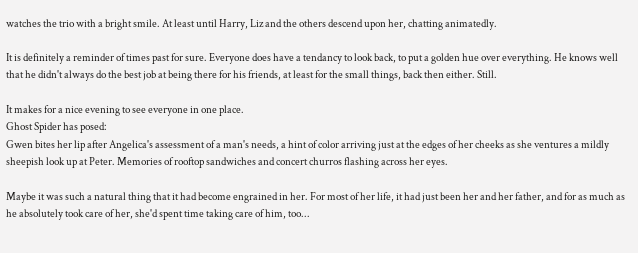watches the trio with a bright smile. At least until Harry, Liz and the others descend upon her, chatting animatedly.

It is definitely a reminder of times past for sure. Everyone does have a tendancy to look back, to put a golden hue over everything. He knows well that he didn't always do the best job at being there for his friends, at least for the small things, back then either. Still.

It makes for a nice evening to see everyone in one place.
Ghost Spider has posed:
Gwen bites her lip after Angelica's assessment of a man's needs, a hint of color arriving just at the edges of her cheeks as she ventures a mildly sheepish look up at Peter. Memories of rooftop sandwiches and concert churros flashing across her eyes.

Maybe it was such a natural thing that it had become engrained in her. For most of her life, it had just been her and her father, and for as much as he absolutely took care of her, she'd spent time taking care of him, too...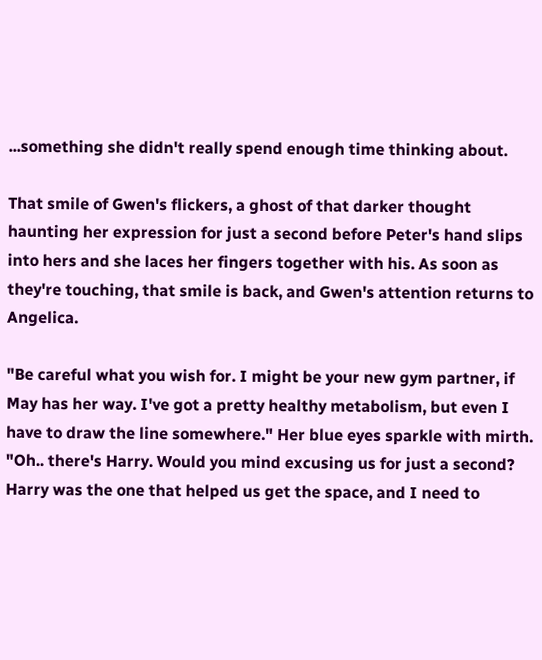...something she didn't really spend enough time thinking about.

That smile of Gwen's flickers, a ghost of that darker thought haunting her expression for just a second before Peter's hand slips into hers and she laces her fingers together with his. As soon as they're touching, that smile is back, and Gwen's attention returns to Angelica.

"Be careful what you wish for. I might be your new gym partner, if May has her way. I've got a pretty healthy metabolism, but even I have to draw the line somewhere." Her blue eyes sparkle with mirth. "Oh.. there's Harry. Would you mind excusing us for just a second? Harry was the one that helped us get the space, and I need to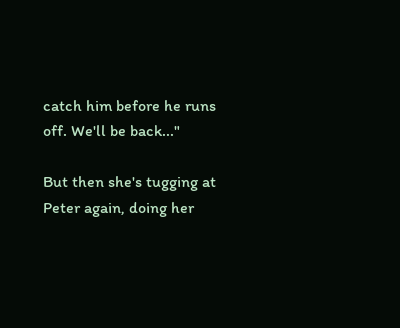catch him before he runs off. We'll be back..."

But then she's tugging at Peter again, doing her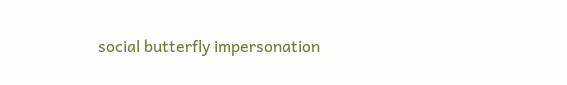social butterfly impersonation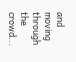and moving through the crowd...